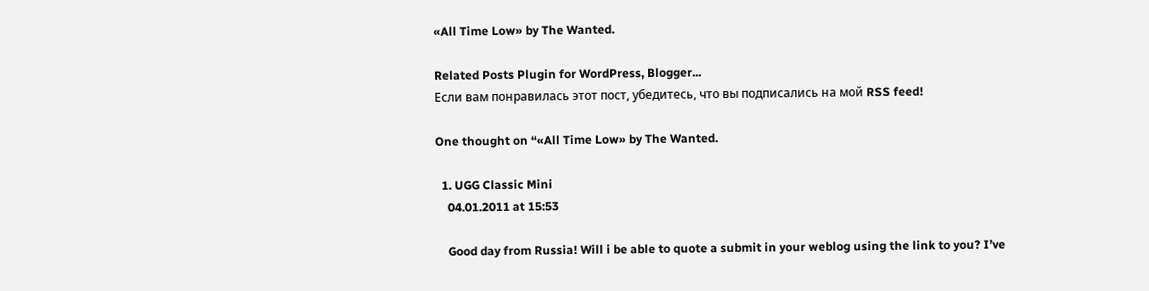«All Time Low» by The Wanted.

Related Posts Plugin for WordPress, Blogger...
Если вам понравилась этот пост, убедитесь, что вы подписались на мой RSS feed!

One thought on “«All Time Low» by The Wanted.

  1. UGG Classic Mini
    04.01.2011 at 15:53

    Good day from Russia! Will i be able to quote a submit in your weblog using the link to you? I’ve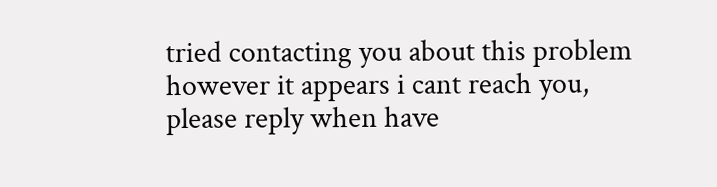tried contacting you about this problem however it appears i cant reach you, please reply when have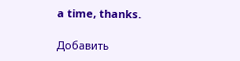a time, thanks.

Добавить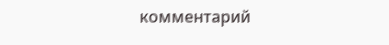комментарий